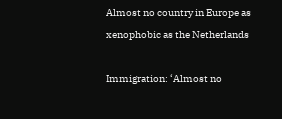Almost no country in Europe as xenophobic as the Netherlands

Immigration: ‘Almost no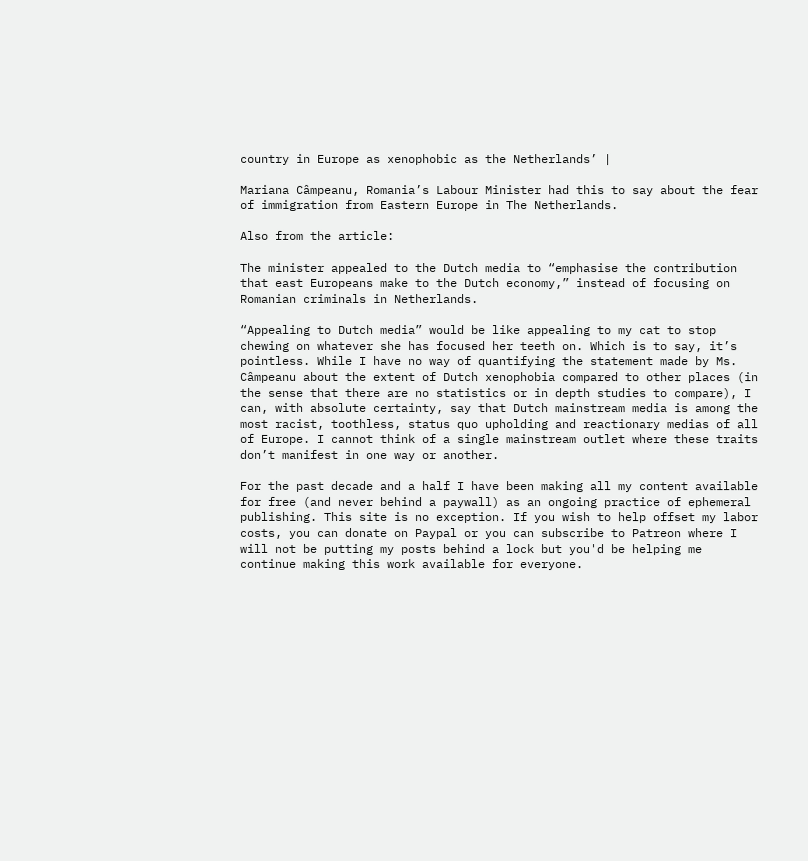country in Europe as xenophobic as the Netherlands’ |

Mariana Câmpeanu, Romania’s Labour Minister had this to say about the fear of immigration from Eastern Europe in The Netherlands.

Also from the article:

The minister appealed to the Dutch media to “emphasise the contribution that east Europeans make to the Dutch economy,” instead of focusing on Romanian criminals in Netherlands.

“Appealing to Dutch media” would be like appealing to my cat to stop chewing on whatever she has focused her teeth on. Which is to say, it’s pointless. While I have no way of quantifying the statement made by Ms. Câmpeanu about the extent of Dutch xenophobia compared to other places (in the sense that there are no statistics or in depth studies to compare), I can, with absolute certainty, say that Dutch mainstream media is among the most racist, toothless, status quo upholding and reactionary medias of all of Europe. I cannot think of a single mainstream outlet where these traits don’t manifest in one way or another.

For the past decade and a half I have been making all my content available for free (and never behind a paywall) as an ongoing practice of ephemeral publishing. This site is no exception. If you wish to help offset my labor costs, you can donate on Paypal or you can subscribe to Patreon where I will not be putting my posts behind a lock but you'd be helping me continue making this work available for everyone.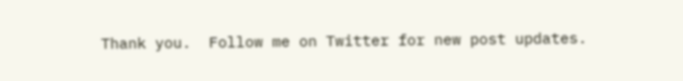Thank you.  Follow me on Twitter for new post updates.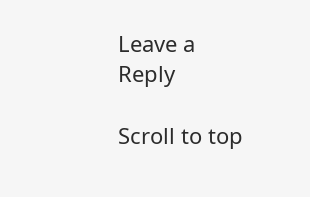Leave a Reply

Scroll to top